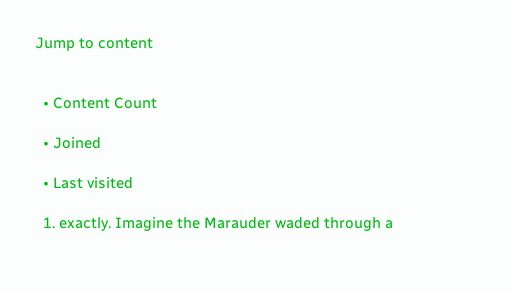Jump to content


  • Content Count

  • Joined

  • Last visited

  1. exactly. Imagine the Marauder waded through a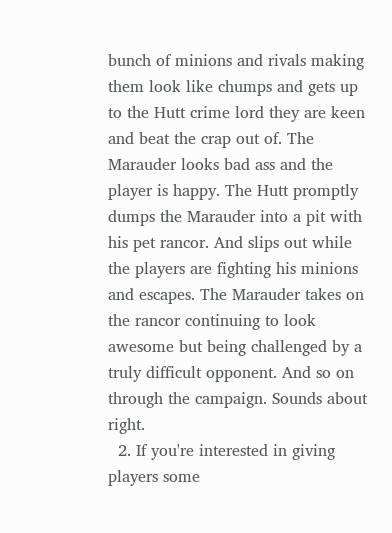bunch of minions and rivals making them look like chumps and gets up to the Hutt crime lord they are keen and beat the crap out of. The Marauder looks bad ass and the player is happy. The Hutt promptly dumps the Marauder into a pit with his pet rancor. And slips out while the players are fighting his minions and escapes. The Marauder takes on the rancor continuing to look awesome but being challenged by a truly difficult opponent. And so on through the campaign. Sounds about right.
  2. If you're interested in giving players some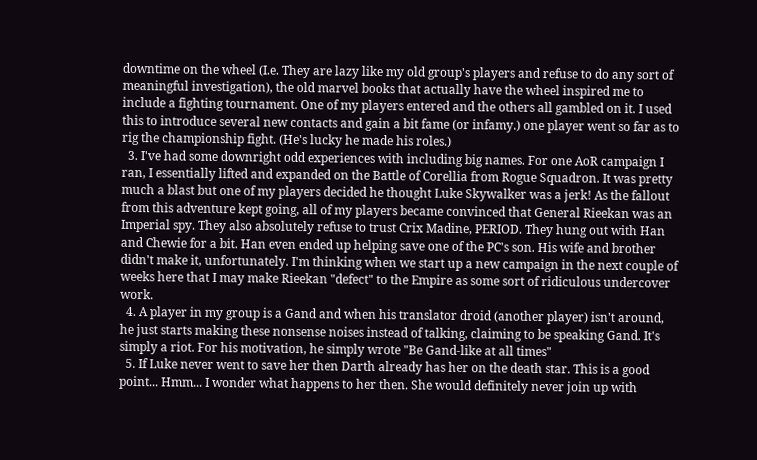downtime on the wheel (I.e. They are lazy like my old group's players and refuse to do any sort of meaningful investigation), the old marvel books that actually have the wheel inspired me to include a fighting tournament. One of my players entered and the others all gambled on it. I used this to introduce several new contacts and gain a bit fame (or infamy.) one player went so far as to rig the championship fight. (He's lucky he made his roles.)
  3. I've had some downright odd experiences with including big names. For one AoR campaign I ran, I essentially lifted and expanded on the Battle of Corellia from Rogue Squadron. It was pretty much a blast but one of my players decided he thought Luke Skywalker was a jerk! As the fallout from this adventure kept going, all of my players became convinced that General Rieekan was an Imperial spy. They also absolutely refuse to trust Crix Madine, PERIOD. They hung out with Han and Chewie for a bit. Han even ended up helping save one of the PC's son. His wife and brother didn't make it, unfortunately. I'm thinking when we start up a new campaign in the next couple of weeks here that I may make Rieekan "defect" to the Empire as some sort of ridiculous undercover work.
  4. A player in my group is a Gand and when his translator droid (another player) isn't around, he just starts making these nonsense noises instead of talking, claiming to be speaking Gand. It's simply a riot. For his motivation, he simply wrote "Be Gand-like at all times"
  5. If Luke never went to save her then Darth already has her on the death star. This is a good point... Hmm... I wonder what happens to her then. She would definitely never join up with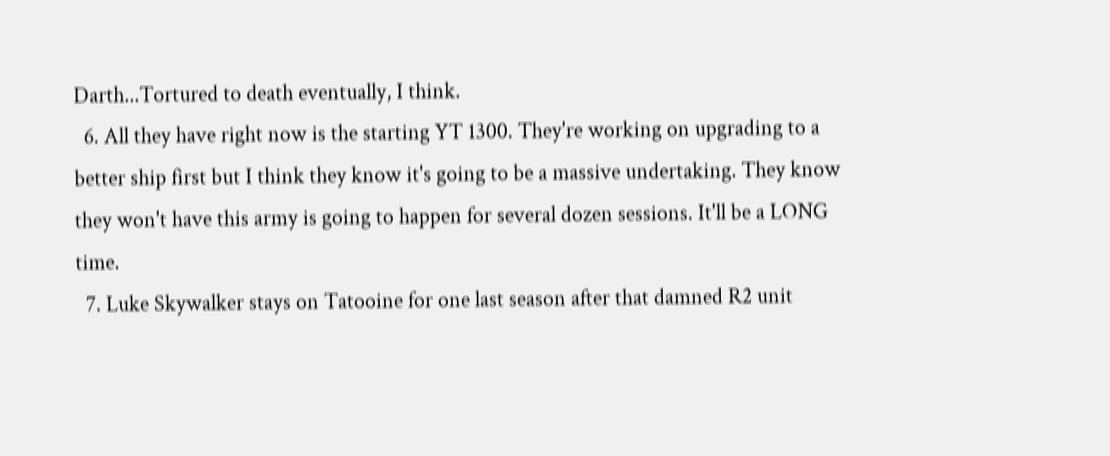Darth...Tortured to death eventually, I think.
  6. All they have right now is the starting YT 1300. They're working on upgrading to a better ship first but I think they know it's going to be a massive undertaking. They know they won't have this army is going to happen for several dozen sessions. It'll be a LONG time.
  7. Luke Skywalker stays on Tatooine for one last season after that damned R2 unit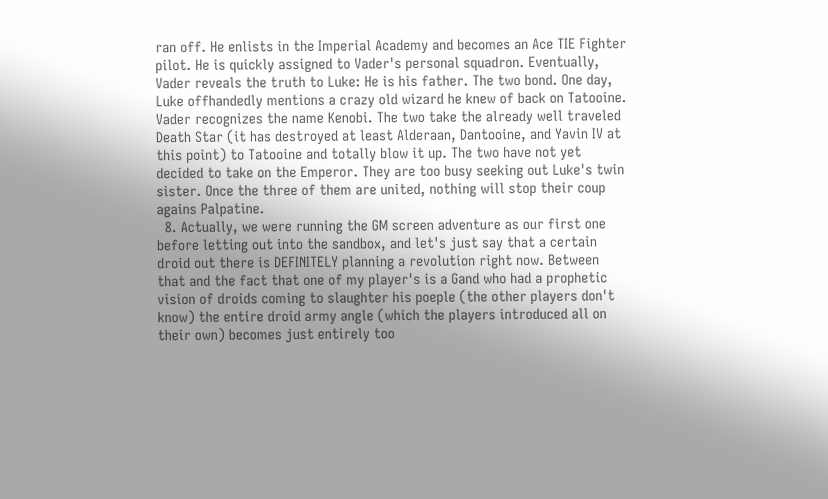ran off. He enlists in the Imperial Academy and becomes an Ace TIE Fighter pilot. He is quickly assigned to Vader's personal squadron. Eventually, Vader reveals the truth to Luke: He is his father. The two bond. One day, Luke offhandedly mentions a crazy old wizard he knew of back on Tatooine. Vader recognizes the name Kenobi. The two take the already well traveled Death Star (it has destroyed at least Alderaan, Dantooine, and Yavin IV at this point) to Tatooine and totally blow it up. The two have not yet decided to take on the Emperor. They are too busy seeking out Luke's twin sister. Once the three of them are united, nothing will stop their coup agains Palpatine.
  8. Actually, we were running the GM screen adventure as our first one before letting out into the sandbox, and let's just say that a certain droid out there is DEFINITELY planning a revolution right now. Between that and the fact that one of my player's is a Gand who had a prophetic vision of droids coming to slaughter his poeple (the other players don't know) the entire droid army angle (which the players introduced all on their own) becomes just entirely too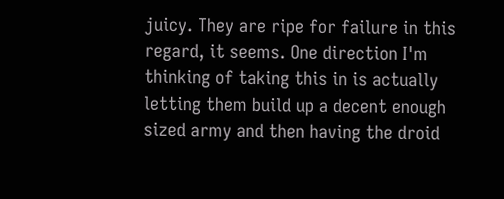juicy. They are ripe for failure in this regard, it seems. One direction I'm thinking of taking this in is actually letting them build up a decent enough sized army and then having the droid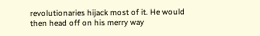revolutionaries hijack most of it. He would then head off on his merry way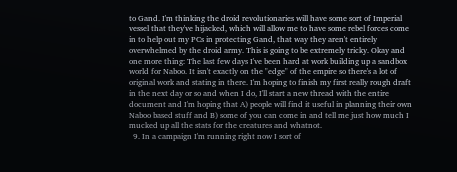to Gand. I'm thinking the droid revolutionaries will have some sort of Imperial vessel that they've hijacked, which will allow me to have some rebel forces come in to help out my PCs in protecting Gand, that way they aren't entirely overwhelmed by the droid army. This is going to be extremely tricky. Okay and one more thing: The last few days I've been hard at work building up a sandbox world for Naboo. It isn't exactly on the "edge" of the empire so there's a lot of original work and stating in there. I'm hoping to finish my first really rough draft in the next day or so and when I do, I'll start a new thread with the entire document and I'm hoping that A) people will find it useful in planning their own Naboo based stuff and B) some of you can come in and tell me just how much I mucked up all the stats for the creatures and whatnot.
  9. In a campaign I'm running right now I sort of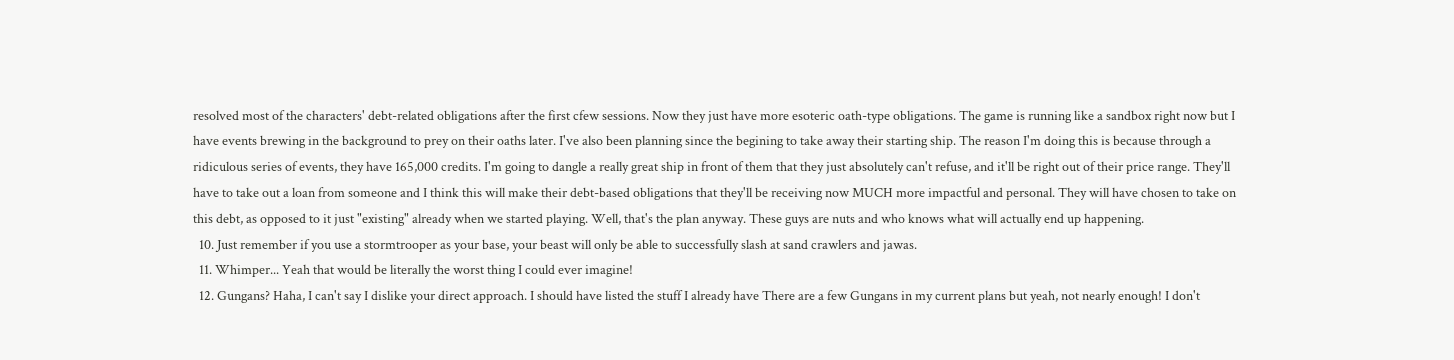resolved most of the characters' debt-related obligations after the first cfew sessions. Now they just have more esoteric oath-type obligations. The game is running like a sandbox right now but I have events brewing in the background to prey on their oaths later. I've also been planning since the begining to take away their starting ship. The reason I'm doing this is because through a ridiculous series of events, they have 165,000 credits. I'm going to dangle a really great ship in front of them that they just absolutely can't refuse, and it'll be right out of their price range. They'll have to take out a loan from someone and I think this will make their debt-based obligations that they'll be receiving now MUCH more impactful and personal. They will have chosen to take on this debt, as opposed to it just "existing" already when we started playing. Well, that's the plan anyway. These guys are nuts and who knows what will actually end up happening.
  10. Just remember if you use a stormtrooper as your base, your beast will only be able to successfully slash at sand crawlers and jawas.
  11. Whimper... Yeah that would be literally the worst thing I could ever imagine!
  12. Gungans? Haha, I can't say I dislike your direct approach. I should have listed the stuff I already have There are a few Gungans in my current plans but yeah, not nearly enough! I don't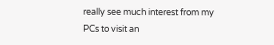really see much interest from my PCs to visit an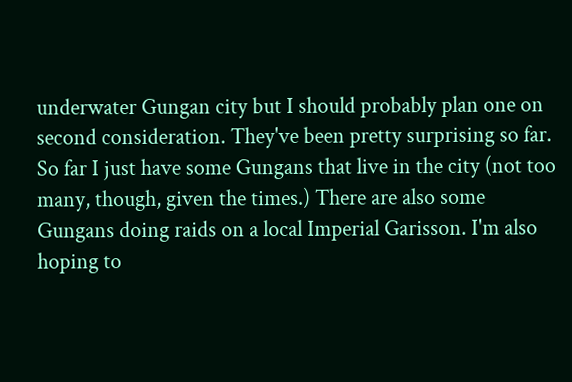underwater Gungan city but I should probably plan one on second consideration. They've been pretty surprising so far. So far I just have some Gungans that live in the city (not too many, though, given the times.) There are also some Gungans doing raids on a local Imperial Garisson. I'm also hoping to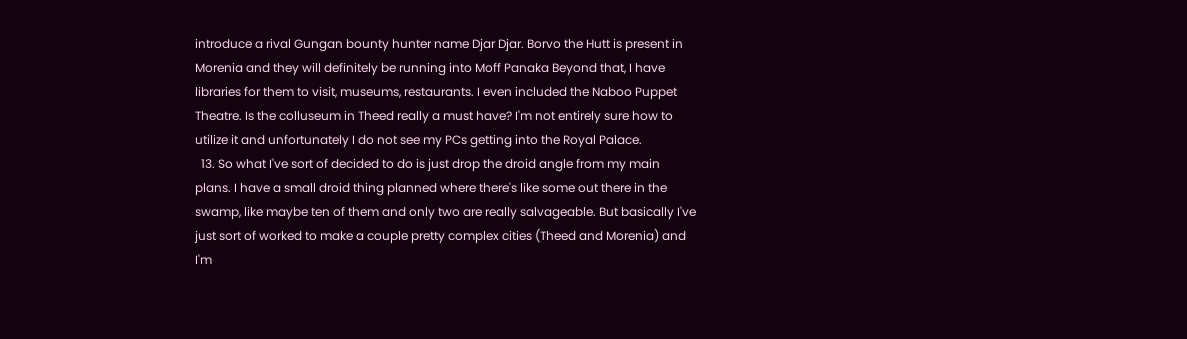introduce a rival Gungan bounty hunter name Djar Djar. Borvo the Hutt is present in Morenia and they will definitely be running into Moff Panaka Beyond that, I have libraries for them to visit, museums, restaurants. I even included the Naboo Puppet Theatre. Is the colluseum in Theed really a must have? I'm not entirely sure how to utilize it and unfortunately I do not see my PCs getting into the Royal Palace.
  13. So what I've sort of decided to do is just drop the droid angle from my main plans. I have a small droid thing planned where there's like some out there in the swamp, like maybe ten of them and only two are really salvageable. But basically I've just sort of worked to make a couple pretty complex cities (Theed and Morenia) and I'm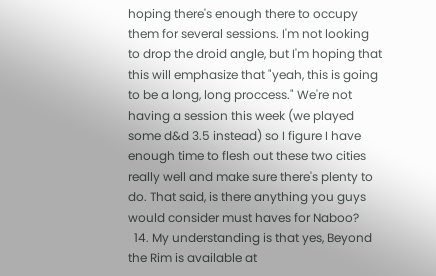hoping there's enough there to occupy them for several sessions. I'm not looking to drop the droid angle, but I'm hoping that this will emphasize that "yeah, this is going to be a long, long proccess." We're not having a session this week (we played some d&d 3.5 instead) so I figure I have enough time to flesh out these two cities really well and make sure there's plenty to do. That said, is there anything you guys would consider must haves for Naboo?
  14. My understanding is that yes, Beyond the Rim is available at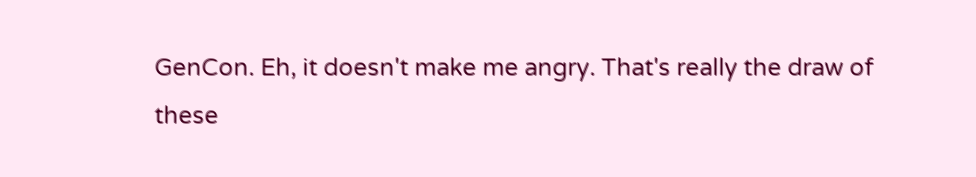GenCon. Eh, it doesn't make me angry. That's really the draw of these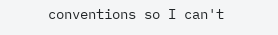conventions so I can't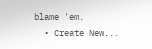blame 'em.
  • Create New...